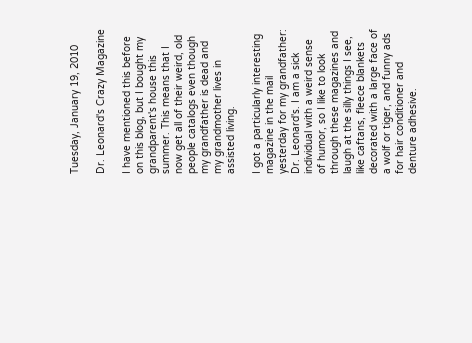Tuesday, January 19, 2010

Dr. Leonard's Crazy Magazine

I have mentioned this before on this blog, but I bought my grandparent's house this summer. This means that I now get all of their weird, old people catalogs even though my grandfather is dead and my grandmother lives in assisted living.

I got a particularly interesting magazine in the mail yesterday for my grandfather: Dr. Leonard's. I am a sick individual with a weird sense of humor, so I like to look through these magazines and laugh at the silly things I see, like caftans, fleece blankets decorated with a large face of a wolf or tiger, and funny ads for hair conditioner and denture adhesive.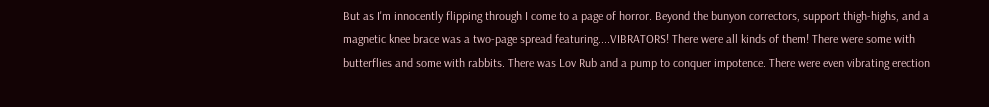But as I'm innocently flipping through I come to a page of horror. Beyond the bunyon correctors, support thigh-highs, and a magnetic knee brace was a two-page spread featuring....VIBRATORS! There were all kinds of them! There were some with butterflies and some with rabbits. There was Lov Rub and a pump to conquer impotence. There were even vibrating erection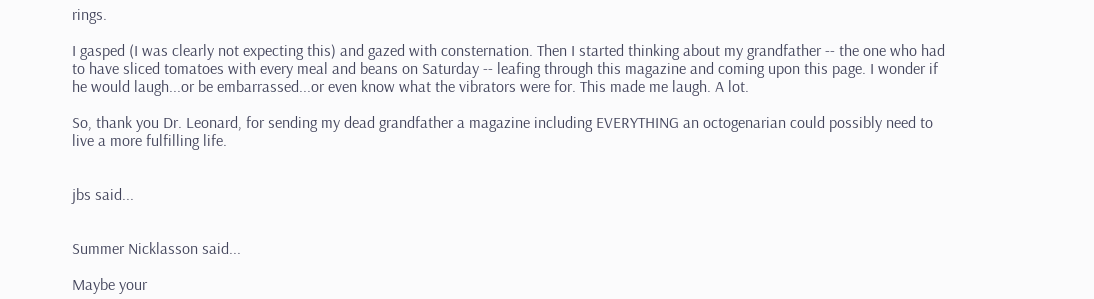rings.

I gasped (I was clearly not expecting this) and gazed with consternation. Then I started thinking about my grandfather -- the one who had to have sliced tomatoes with every meal and beans on Saturday -- leafing through this magazine and coming upon this page. I wonder if he would laugh...or be embarrassed...or even know what the vibrators were for. This made me laugh. A lot.

So, thank you Dr. Leonard, for sending my dead grandfather a magazine including EVERYTHING an octogenarian could possibly need to live a more fulfilling life.


jbs said...


Summer Nicklasson said...

Maybe your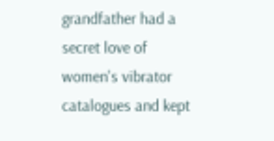grandfather had a secret love of women's vibrator catalogues and kept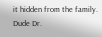it hidden from the family. Dude Dr.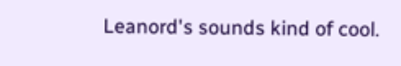Leanord's sounds kind of cool.